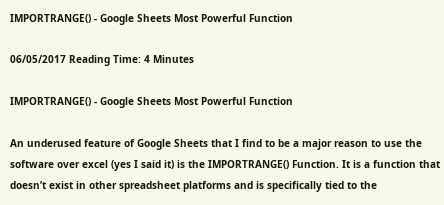IMPORTRANGE() - Google Sheets Most Powerful Function

06/05/2017 Reading Time: 4 Minutes

IMPORTRANGE() - Google Sheets Most Powerful Function

An underused feature of Google Sheets that I find to be a major reason to use the software over excel (yes I said it) is the IMPORTRANGE() Function. It is a function that doesn’t exist in other spreadsheet platforms and is specifically tied to the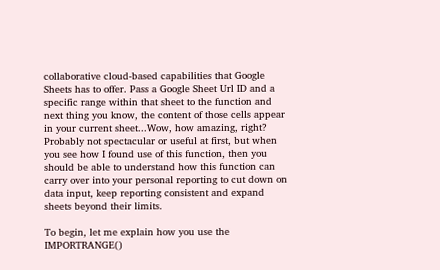collaborative cloud-based capabilities that Google Sheets has to offer. Pass a Google Sheet Url ID and a specific range within that sheet to the function and next thing you know, the content of those cells appear in your current sheet...Wow, how amazing, right? Probably not spectacular or useful at first, but when you see how I found use of this function, then you should be able to understand how this function can carry over into your personal reporting to cut down on data input, keep reporting consistent and expand sheets beyond their limits.

To begin, let me explain how you use the IMPORTRANGE()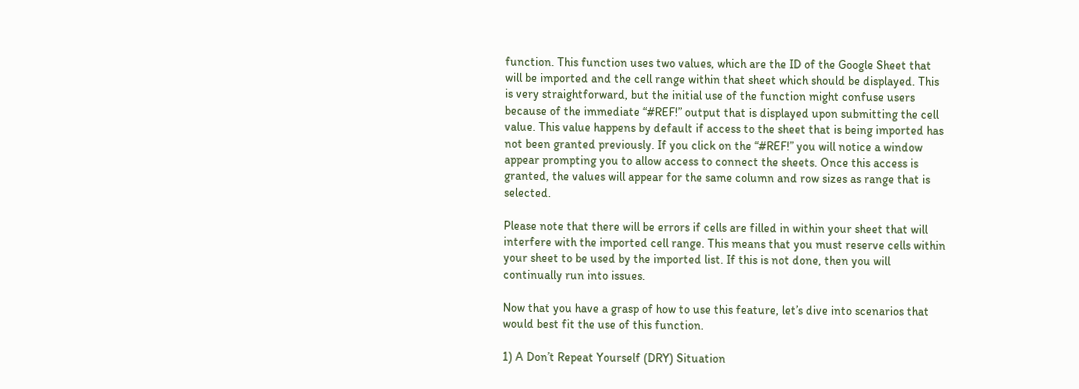function. This function uses two values, which are the ID of the Google Sheet that will be imported and the cell range within that sheet which should be displayed. This is very straightforward, but the initial use of the function might confuse users because of the immediate “#REF!” output that is displayed upon submitting the cell value. This value happens by default if access to the sheet that is being imported has not been granted previously. If you click on the “#REF!” you will notice a window appear prompting you to allow access to connect the sheets. Once this access is granted, the values will appear for the same column and row sizes as range that is selected.

Please note that there will be errors if cells are filled in within your sheet that will interfere with the imported cell range. This means that you must reserve cells within your sheet to be used by the imported list. If this is not done, then you will continually run into issues.

Now that you have a grasp of how to use this feature, let’s dive into scenarios that would best fit the use of this function.

1) A Don’t Repeat Yourself (DRY) Situation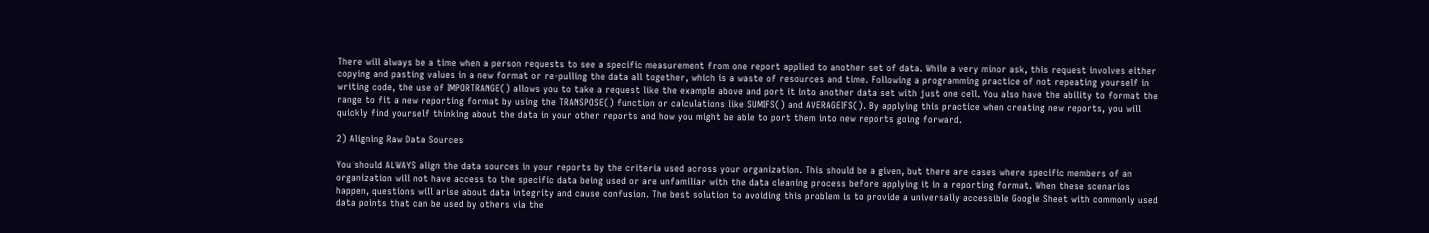There will always be a time when a person requests to see a specific measurement from one report applied to another set of data. While a very minor ask, this request involves either copying and pasting values in a new format or re-pulling the data all together, which is a waste of resources and time. Following a programming practice of not repeating yourself in writing code, the use of IMPORTRANGE() allows you to take a request like the example above and port it into another data set with just one cell. You also have the ability to format the range to fit a new reporting format by using the TRANSPOSE() function or calculations like SUMIFS() and AVERAGEIFS(). By applying this practice when creating new reports, you will quickly find yourself thinking about the data in your other reports and how you might be able to port them into new reports going forward.

2) Aligning Raw Data Sources

You should ALWAYS align the data sources in your reports by the criteria used across your organization. This should be a given, but there are cases where specific members of an organization will not have access to the specific data being used or are unfamiliar with the data cleaning process before applying it in a reporting format. When these scenarios happen, questions will arise about data integrity and cause confusion. The best solution to avoiding this problem is to provide a universally accessible Google Sheet with commonly used data points that can be used by others via the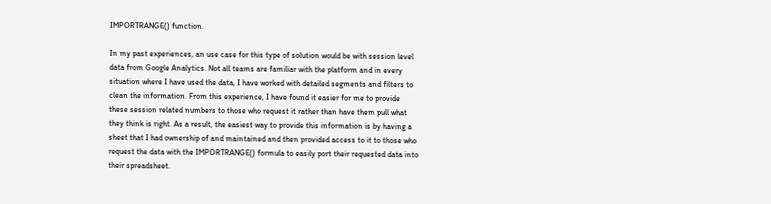IMPORTRANGE() function.

In my past experiences, an use case for this type of solution would be with session level data from Google Analytics. Not all teams are familiar with the platform and in every situation where I have used the data, I have worked with detailed segments and filters to clean the information. From this experience, I have found it easier for me to provide these session related numbers to those who request it rather than have them pull what they think is right. As a result, the easiest way to provide this information is by having a sheet that I had ownership of and maintained and then provided access to it to those who request the data with the IMPORTRANGE() formula to easily port their requested data into their spreadsheet.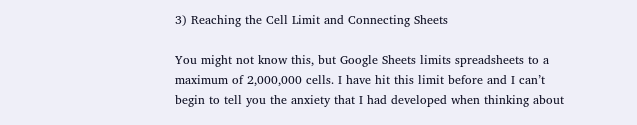3) Reaching the Cell Limit and Connecting Sheets

You might not know this, but Google Sheets limits spreadsheets to a maximum of 2,000,000 cells. I have hit this limit before and I can’t begin to tell you the anxiety that I had developed when thinking about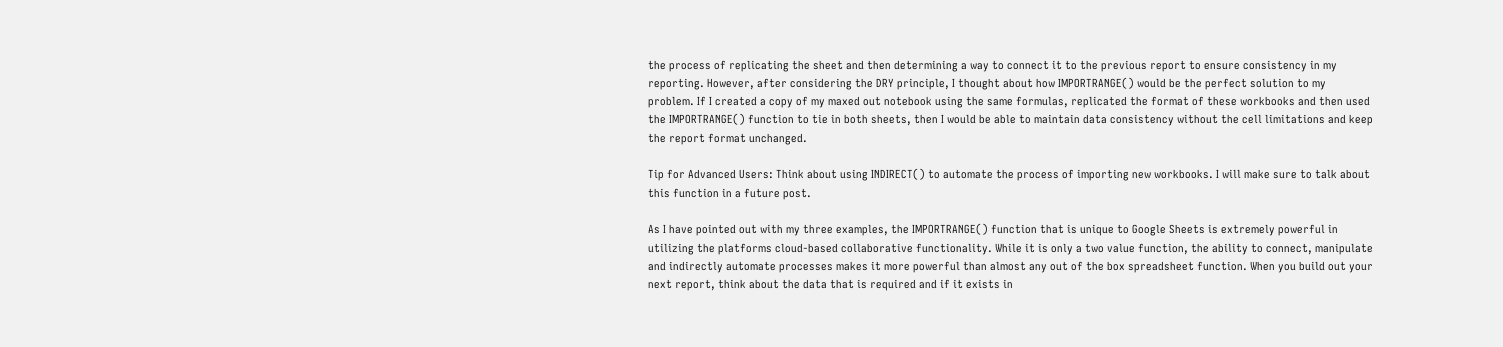the process of replicating the sheet and then determining a way to connect it to the previous report to ensure consistency in my reporting. However, after considering the DRY principle, I thought about how IMPORTRANGE() would be the perfect solution to my problem. If I created a copy of my maxed out notebook using the same formulas, replicated the format of these workbooks and then used the IMPORTRANGE() function to tie in both sheets, then I would be able to maintain data consistency without the cell limitations and keep the report format unchanged.

Tip for Advanced Users: Think about using INDIRECT() to automate the process of importing new workbooks. I will make sure to talk about this function in a future post.

As I have pointed out with my three examples, the IMPORTRANGE() function that is unique to Google Sheets is extremely powerful in utilizing the platforms cloud-based collaborative functionality. While it is only a two value function, the ability to connect, manipulate and indirectly automate processes makes it more powerful than almost any out of the box spreadsheet function. When you build out your next report, think about the data that is required and if it exists in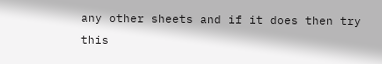any other sheets and if it does then try this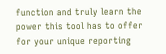function and truly learn the power this tool has to offer for your unique reporting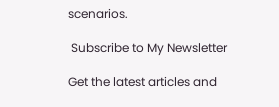scenarios.

 Subscribe to My Newsletter

Get the latest articles and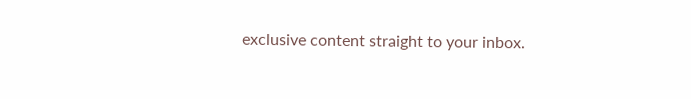exclusive content straight to your inbox.